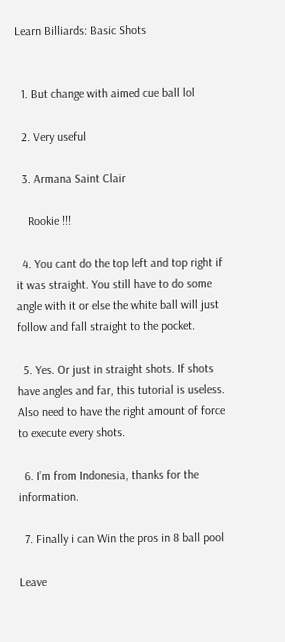Learn Billiards: Basic Shots


  1. But change with aimed cue ball lol

  2. Very useful

  3. Armana Saint Clair

    Rookie !!!

  4. You cant do the top left and top right if it was straight. You still have to do some angle with it or else the white ball will just follow and fall straight to the pocket.

  5. Yes. Or just in straight shots. If shots have angles and far, this tutorial is useless. Also need to have the right amount of force to execute every shots.

  6. I’m from Indonesia, thanks for the information.

  7. Finally i can Win the pros in 8 ball pool

Leave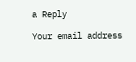a Reply

Your email address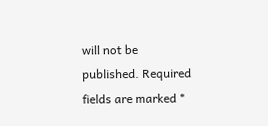will not be published. Required fields are marked *